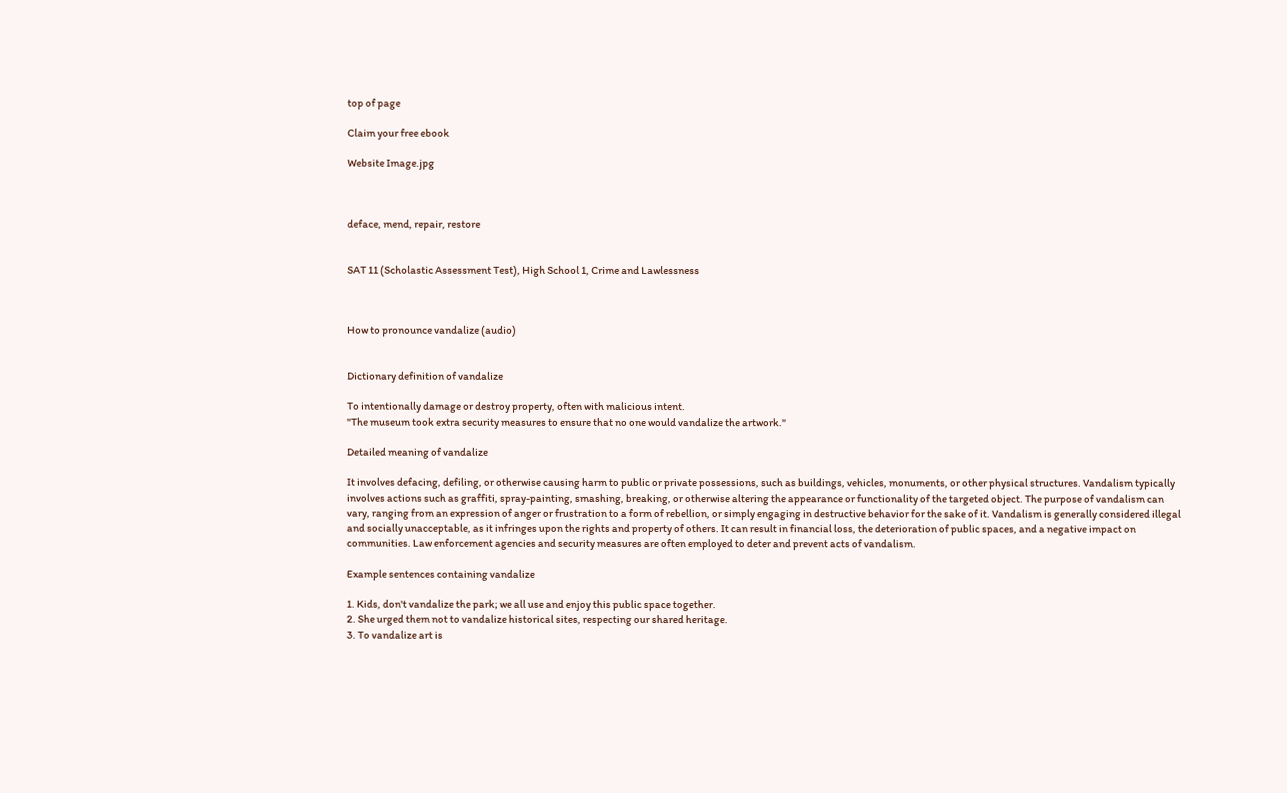top of page

Claim your free ebook

Website Image.jpg



deface, mend, repair, restore


SAT 11 (Scholastic Assessment Test), High School 1, Crime and Lawlessness



How to pronounce vandalize (audio)


Dictionary definition of vandalize

To intentionally damage or destroy property, often with malicious intent.
"The museum took extra security measures to ensure that no one would vandalize the artwork."

Detailed meaning of vandalize

It involves defacing, defiling, or otherwise causing harm to public or private possessions, such as buildings, vehicles, monuments, or other physical structures. Vandalism typically involves actions such as graffiti, spray-painting, smashing, breaking, or otherwise altering the appearance or functionality of the targeted object. The purpose of vandalism can vary, ranging from an expression of anger or frustration to a form of rebellion, or simply engaging in destructive behavior for the sake of it. Vandalism is generally considered illegal and socially unacceptable, as it infringes upon the rights and property of others. It can result in financial loss, the deterioration of public spaces, and a negative impact on communities. Law enforcement agencies and security measures are often employed to deter and prevent acts of vandalism.

Example sentences containing vandalize

1. Kids, don't vandalize the park; we all use and enjoy this public space together.
2. She urged them not to vandalize historical sites, respecting our shared heritage.
3. To vandalize art is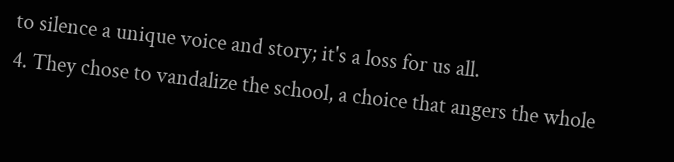to silence a unique voice and story; it's a loss for us all.
4. They chose to vandalize the school, a choice that angers the whole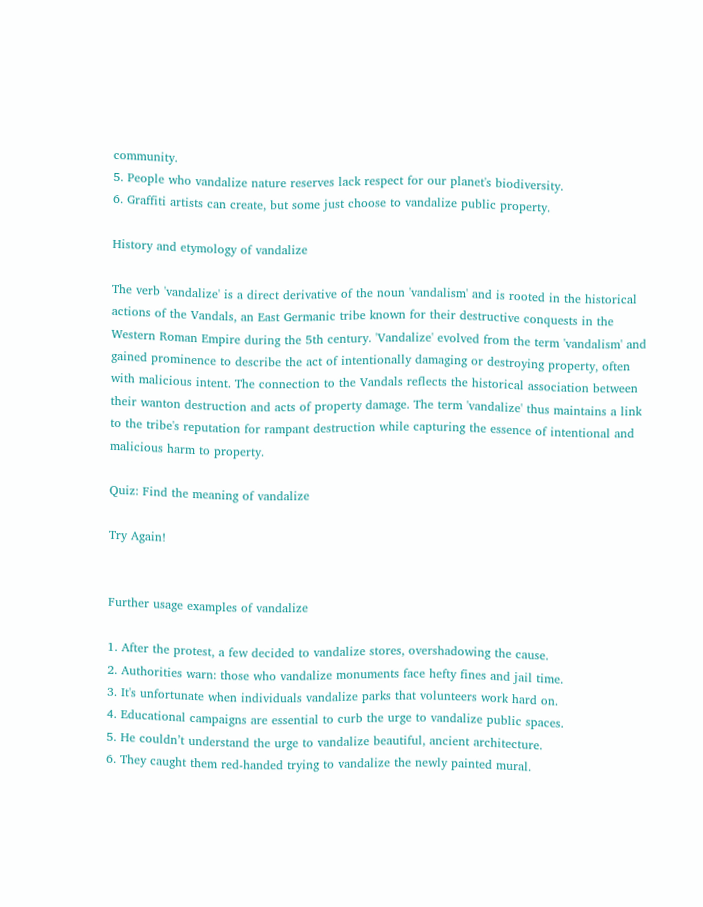community.
5. People who vandalize nature reserves lack respect for our planet's biodiversity.
6. Graffiti artists can create, but some just choose to vandalize public property.

History and etymology of vandalize

The verb 'vandalize' is a direct derivative of the noun 'vandalism' and is rooted in the historical actions of the Vandals, an East Germanic tribe known for their destructive conquests in the Western Roman Empire during the 5th century. 'Vandalize' evolved from the term 'vandalism' and gained prominence to describe the act of intentionally damaging or destroying property, often with malicious intent. The connection to the Vandals reflects the historical association between their wanton destruction and acts of property damage. The term 'vandalize' thus maintains a link to the tribe's reputation for rampant destruction while capturing the essence of intentional and malicious harm to property.

Quiz: Find the meaning of vandalize

Try Again!


Further usage examples of vandalize

1. After the protest, a few decided to vandalize stores, overshadowing the cause.
2. Authorities warn: those who vandalize monuments face hefty fines and jail time.
3. It's unfortunate when individuals vandalize parks that volunteers work hard on.
4. Educational campaigns are essential to curb the urge to vandalize public spaces.
5. He couldn’t understand the urge to vandalize beautiful, ancient architecture.
6. They caught them red-handed trying to vandalize the newly painted mural.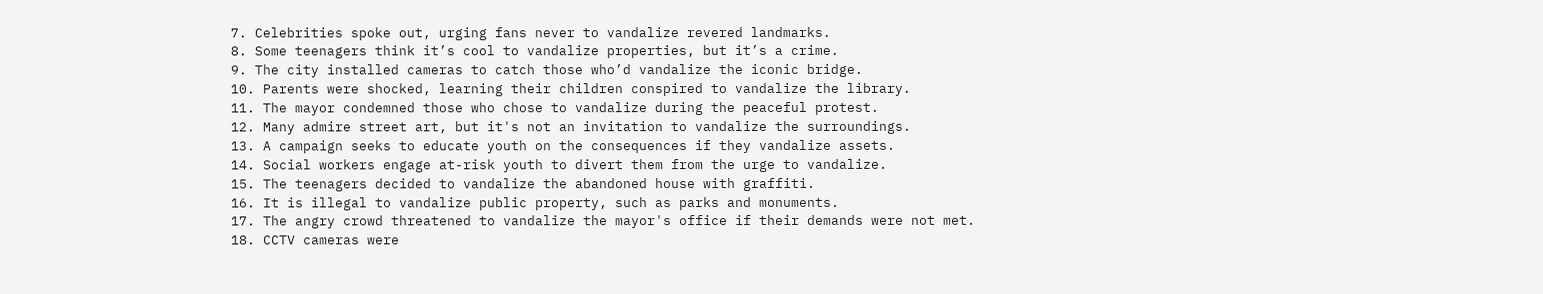7. Celebrities spoke out, urging fans never to vandalize revered landmarks.
8. Some teenagers think it’s cool to vandalize properties, but it’s a crime.
9. The city installed cameras to catch those who’d vandalize the iconic bridge.
10. Parents were shocked, learning their children conspired to vandalize the library.
11. The mayor condemned those who chose to vandalize during the peaceful protest.
12. Many admire street art, but it's not an invitation to vandalize the surroundings.
13. A campaign seeks to educate youth on the consequences if they vandalize assets.
14. Social workers engage at-risk youth to divert them from the urge to vandalize.
15. The teenagers decided to vandalize the abandoned house with graffiti.
16. It is illegal to vandalize public property, such as parks and monuments.
17. The angry crowd threatened to vandalize the mayor's office if their demands were not met.
18. CCTV cameras were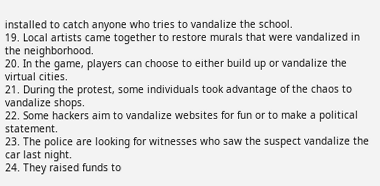installed to catch anyone who tries to vandalize the school.
19. Local artists came together to restore murals that were vandalized in the neighborhood.
20. In the game, players can choose to either build up or vandalize the virtual cities.
21. During the protest, some individuals took advantage of the chaos to vandalize shops.
22. Some hackers aim to vandalize websites for fun or to make a political statement.
23. The police are looking for witnesses who saw the suspect vandalize the car last night.
24. They raised funds to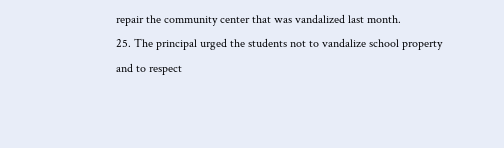repair the community center that was vandalized last month.
25. The principal urged the students not to vandalize school property and to respect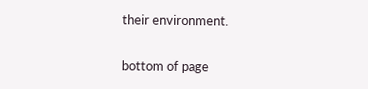their environment.

bottom of page